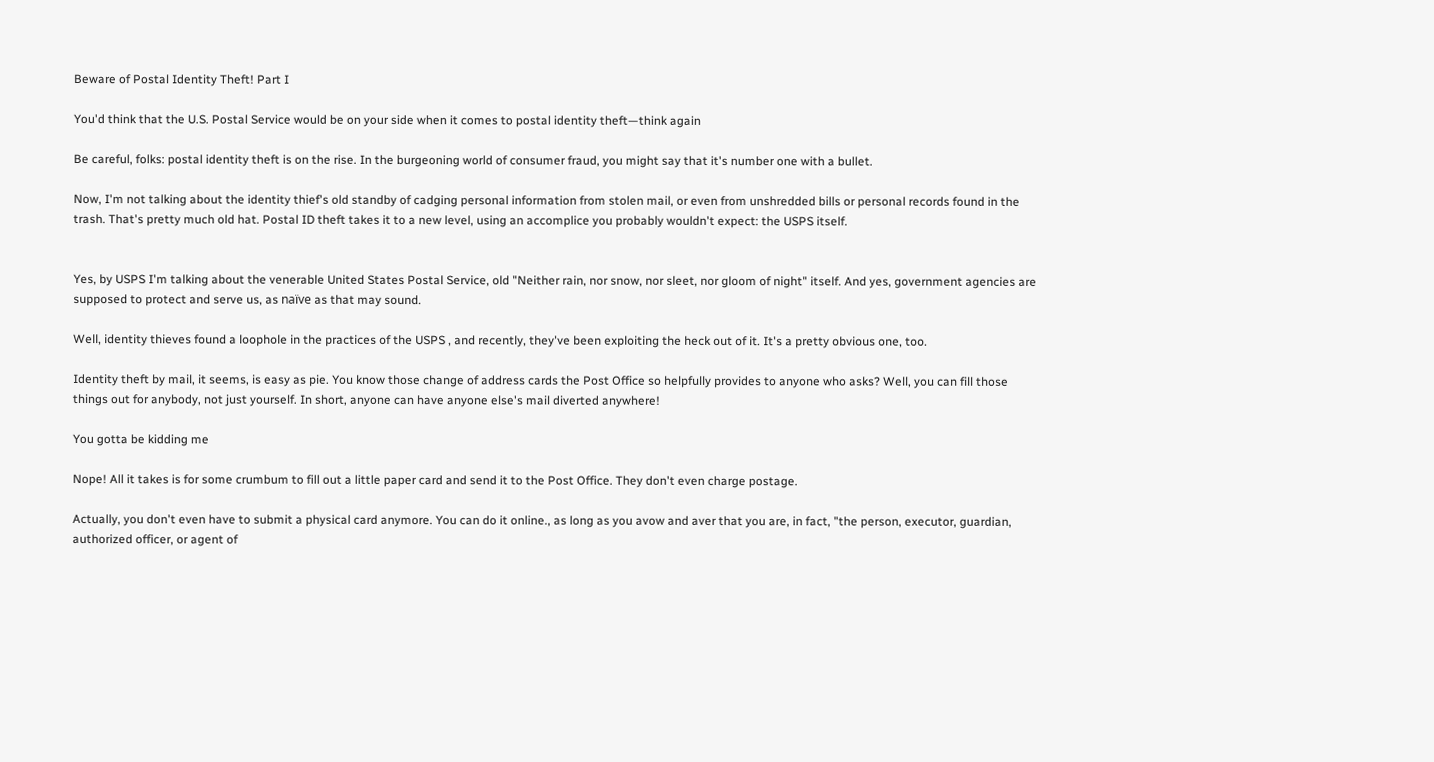Beware of Postal Identity Theft! Part I

You'd think that the U.S. Postal Service would be on your side when it comes to postal identity theft—think again

Be careful, folks: postal identity theft is on the rise. In the burgeoning world of consumer fraud, you might say that it's number one with a bullet.

Now, I'm not talking about the identity thief's old standby of cadging personal information from stolen mail, or even from unshredded bills or personal records found in the trash. That's pretty much old hat. Postal ID theft takes it to a new level, using an accomplice you probably wouldn't expect: the USPS itself.


Yes, by USPS I'm talking about the venerable United States Postal Service, old "Neither rain, nor snow, nor sleet, nor gloom of night" itself. And yes, government agencies are supposed to protect and serve us, as naïve as that may sound.

Well, identity thieves found a loophole in the practices of the USPS , and recently, they've been exploiting the heck out of it. It's a pretty obvious one, too.

Identity theft by mail, it seems, is easy as pie. You know those change of address cards the Post Office so helpfully provides to anyone who asks? Well, you can fill those things out for anybody, not just yourself. In short, anyone can have anyone else's mail diverted anywhere!

You gotta be kidding me

Nope! All it takes is for some crumbum to fill out a little paper card and send it to the Post Office. They don't even charge postage.

Actually, you don't even have to submit a physical card anymore. You can do it online., as long as you avow and aver that you are, in fact, "the person, executor, guardian, authorized officer, or agent of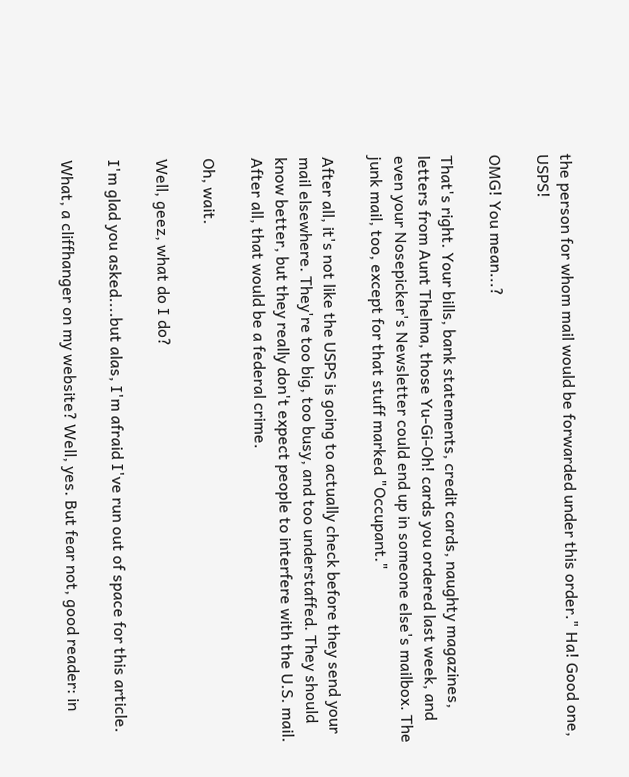the person for whom mail would be forwarded under this order." Ha! Good one, USPS!

OMG! You mean...?

That's right. Your bills, bank statements, credit cards, naughty magazines, letters from Aunt Thelma, those Yu-Gi-Oh! cards you ordered last week, and even your Nosepicker's Newsletter could end up in someone else's mailbox. The junk mail, too, except for that stuff marked "Occupant."

After all, it's not like the USPS is going to actually check before they send your mail elsewhere. They're too big, too busy, and too understaffed. They should know better, but they really don't expect people to interfere with the U.S. mail. After all, that would be a federal crime.

Oh, wait.

Well, geez, what do I do?

I'm glad you asked....but alas, I'm afraid I've run out of space for this article.

What, a cliffhanger on my website? Well, yes. But fear not, good reader: in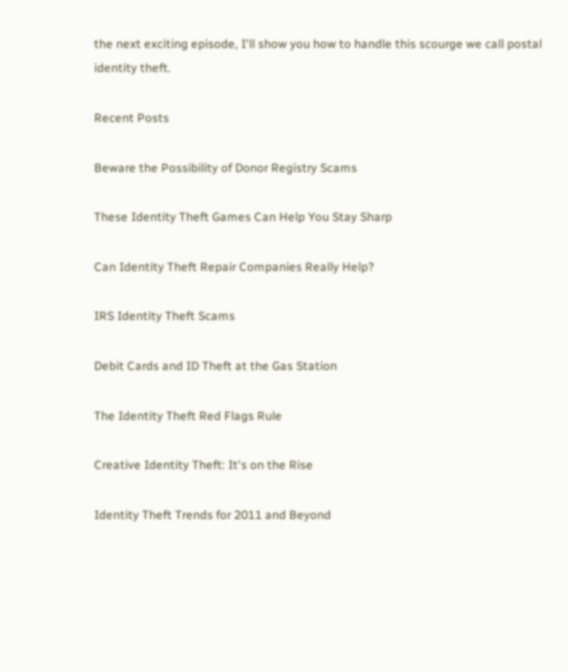the next exciting episode, I'll show you how to handle this scourge we call postal identity theft.

Recent Posts

Beware the Possibility of Donor Registry Scams

These Identity Theft Games Can Help You Stay Sharp

Can Identity Theft Repair Companies Really Help?

IRS Identity Theft Scams

Debit Cards and ID Theft at the Gas Station

The Identity Theft Red Flags Rule

Creative Identity Theft: It's on the Rise

Identity Theft Trends for 2011 and Beyond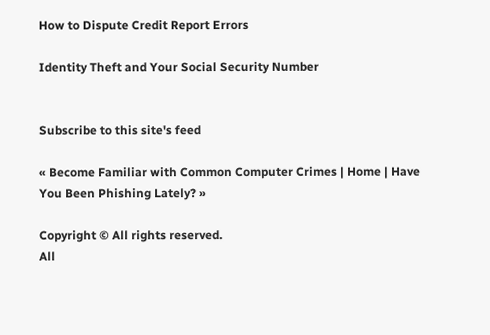How to Dispute Credit Report Errors

Identity Theft and Your Social Security Number


Subscribe to this site's feed

« Become Familiar with Common Computer Crimes | Home | Have You Been Phishing Lately? »

Copyright © All rights reserved.
All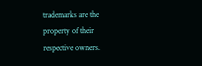trademarks are the property of their respective owners.